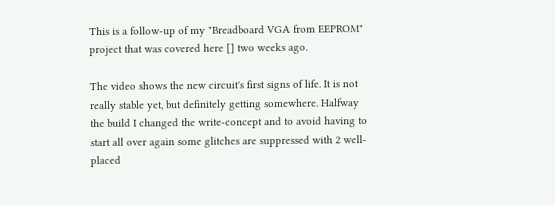This is a follow-up of my "Breadboard VGA from EEPROM" project that was covered here [] two weeks ago.

The video shows the new circuit's first signs of life. It is not really stable yet, but definitely getting somewhere. Halfway the build I changed the write-concept and to avoid having to start all over again some glitches are suppressed with 2 well-placed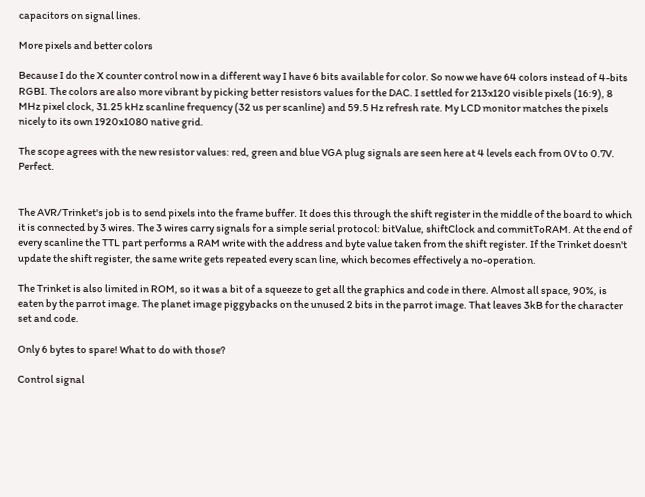capacitors on signal lines.

More pixels and better colors

Because I do the X counter control now in a different way I have 6 bits available for color. So now we have 64 colors instead of 4-bits RGBI. The colors are also more vibrant by picking better resistors values for the DAC. I settled for 213x120 visible pixels (16:9), 8 MHz pixel clock, 31.25 kHz scanline frequency (32 us per scanline) and 59.5 Hz refresh rate. My LCD monitor matches the pixels nicely to its own 1920x1080 native grid.

The scope agrees with the new resistor values: red, green and blue VGA plug signals are seen here at 4 levels each from 0V to 0.7V. Perfect.


The AVR/Trinket's job is to send pixels into the frame buffer. It does this through the shift register in the middle of the board to which it is connected by 3 wires. The 3 wires carry signals for a simple serial protocol: bitValue, shiftClock and commitToRAM. At the end of every scanline the TTL part performs a RAM write with the address and byte value taken from the shift register. If the Trinket doesn't update the shift register, the same write gets repeated every scan line, which becomes effectively a no-operation.

The Trinket is also limited in ROM, so it was a bit of a squeeze to get all the graphics and code in there. Almost all space, 90%, is eaten by the parrot image. The planet image piggybacks on the unused 2 bits in the parrot image. That leaves 3kB for the character set and code.

Only 6 bytes to spare! What to do with those?

Control signal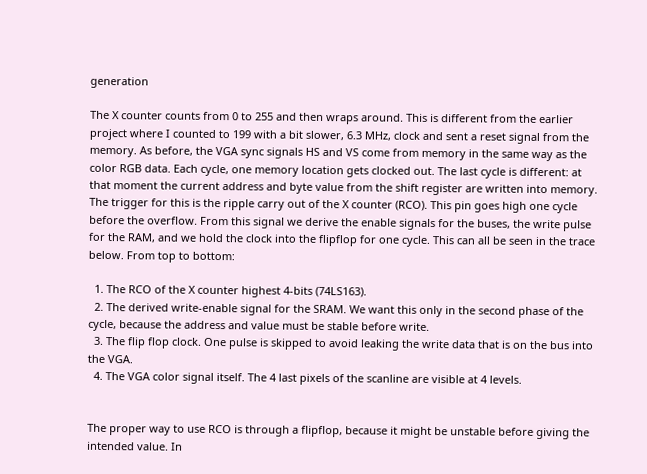generation

The X counter counts from 0 to 255 and then wraps around. This is different from the earlier project where I counted to 199 with a bit slower, 6.3 MHz, clock and sent a reset signal from the memory. As before, the VGA sync signals HS and VS come from memory in the same way as the color RGB data. Each cycle, one memory location gets clocked out. The last cycle is different: at that moment the current address and byte value from the shift register are written into memory. The trigger for this is the ripple carry out of the X counter (RCO). This pin goes high one cycle before the overflow. From this signal we derive the enable signals for the buses, the write pulse for the RAM, and we hold the clock into the flipflop for one cycle. This can all be seen in the trace below. From top to bottom:

  1. The RCO of the X counter highest 4-bits (74LS163).
  2. The derived write-enable signal for the SRAM. We want this only in the second phase of the cycle, because the address and value must be stable before write.
  3. The flip flop clock. One pulse is skipped to avoid leaking the write data that is on the bus into the VGA.
  4. The VGA color signal itself. The 4 last pixels of the scanline are visible at 4 levels.


The proper way to use RCO is through a flipflop, because it might be unstable before giving the intended value. In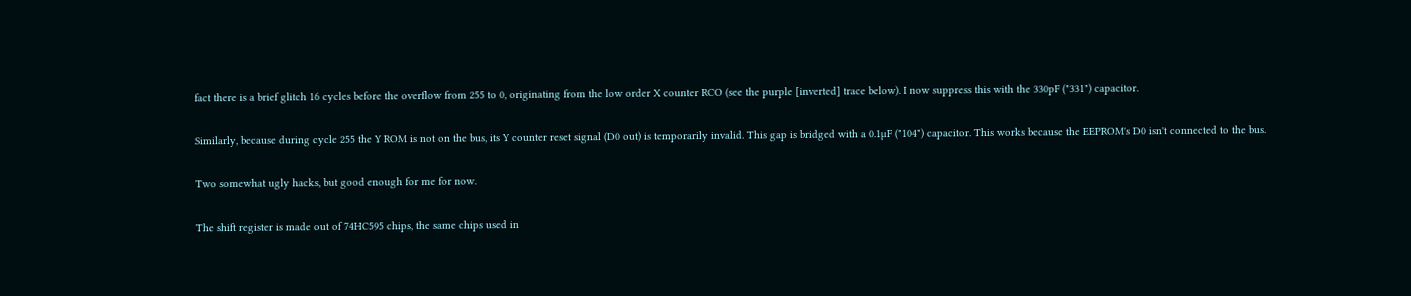fact there is a brief glitch 16 cycles before the overflow from 255 to 0, originating from the low order X counter RCO (see the purple [inverted] trace below). I now suppress this with the 330pF ("331") capacitor.

Similarly, because during cycle 255 the Y ROM is not on the bus, its Y counter reset signal (D0 out) is temporarily invalid. This gap is bridged with a 0.1µF ("104") capacitor. This works because the EEPROM's D0 isn't connected to the bus.

Two somewhat ugly hacks, but good enough for me for now.

The shift register is made out of 74HC595 chips, the same chips used in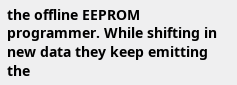the offline EEPROM programmer. While shifting in new data they keep emitting the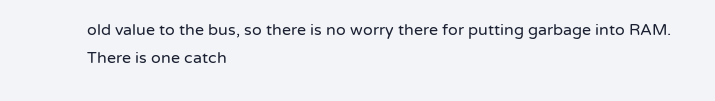old value to the bus, so there is no worry there for putting garbage into RAM. There is one catch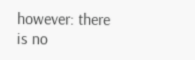however: there is no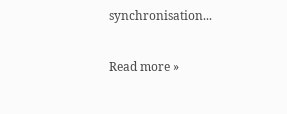synchronisation...

Read more »